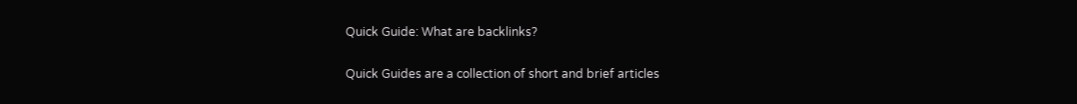Quick Guide: What are backlinks?

Quick Guides are a collection of short and brief articles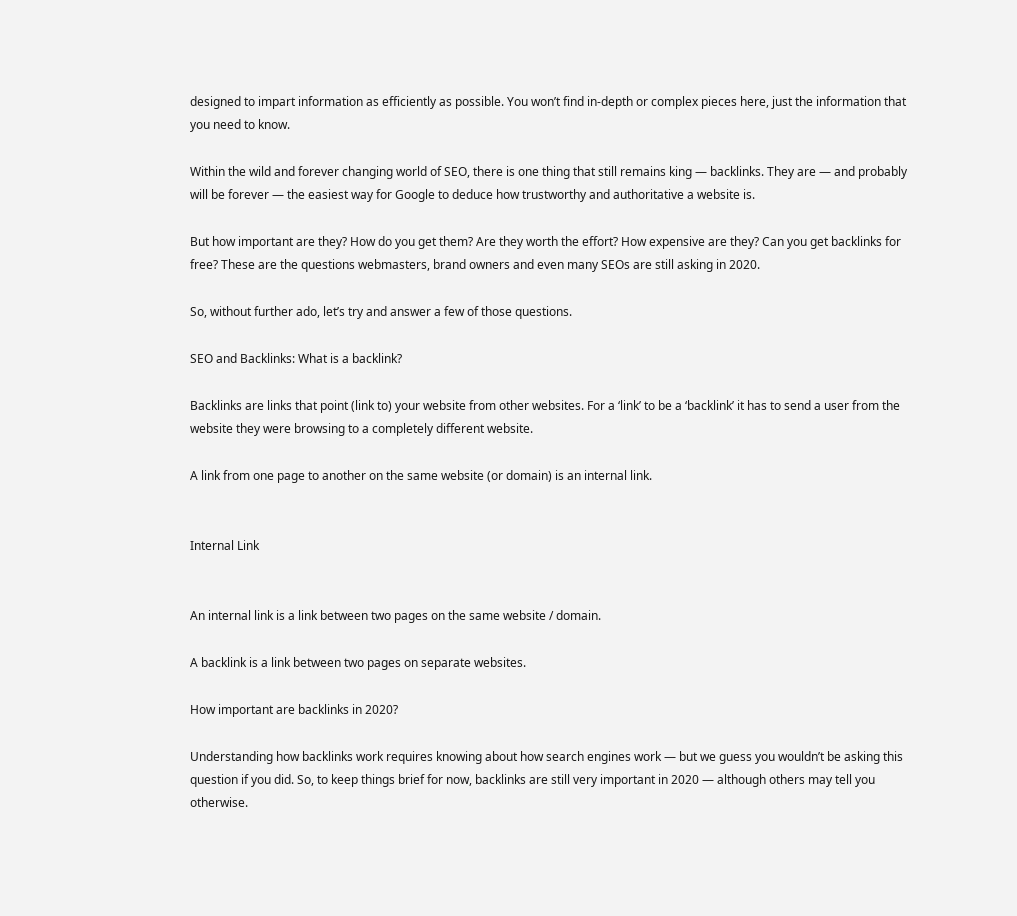designed to impart information as efficiently as possible. You won’t find in-depth or complex pieces here, just the information that you need to know.

Within the wild and forever changing world of SEO, there is one thing that still remains king — backlinks. They are — and probably will be forever — the easiest way for Google to deduce how trustworthy and authoritative a website is.

But how important are they? How do you get them? Are they worth the effort? How expensive are they? Can you get backlinks for free? These are the questions webmasters, brand owners and even many SEOs are still asking in 2020.

So, without further ado, let’s try and answer a few of those questions.

SEO and Backlinks: What is a backlink?

Backlinks are links that point (link to) your website from other websites. For a ‘link’ to be a ‘backlink’ it has to send a user from the website they were browsing to a completely different website.

A link from one page to another on the same website (or domain) is an internal link.


Internal Link


An internal link is a link between two pages on the same website / domain.

A backlink is a link between two pages on separate websites.

How important are backlinks in 2020?

Understanding how backlinks work requires knowing about how search engines work — but we guess you wouldn’t be asking this question if you did. So, to keep things brief for now, backlinks are still very important in 2020 — although others may tell you otherwise.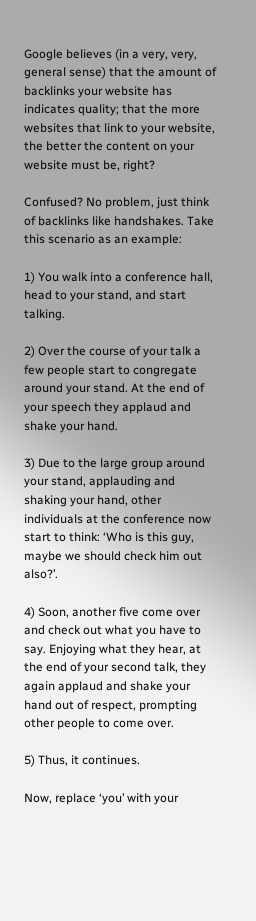Google believes (in a very, very, general sense) that the amount of backlinks your website has indicates quality; that the more websites that link to your website, the better the content on your website must be, right?

Confused? No problem, just think of backlinks like handshakes. Take this scenario as an example:

1) You walk into a conference hall, head to your stand, and start talking.

2) Over the course of your talk a few people start to congregate around your stand. At the end of your speech they applaud and shake your hand.

3) Due to the large group around your stand, applauding and shaking your hand, other individuals at the conference now start to think: ‘Who is this guy, maybe we should check him out also?’.

4) Soon, another five come over and check out what you have to say. Enjoying what they hear, at the end of your second talk, they again applaud and shake your hand out of respect, prompting other people to come over.

5) Thus, it continues.

Now, replace ‘you’ with your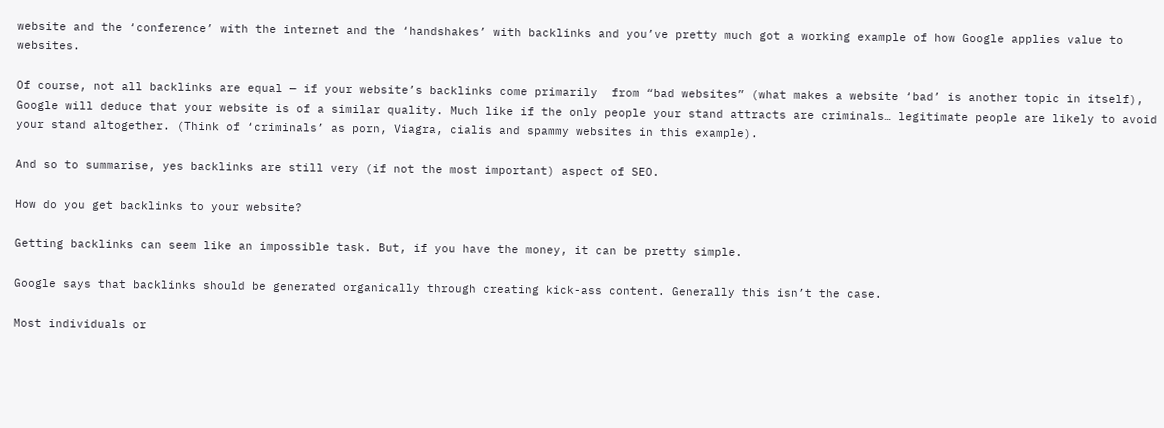website and the ‘conference’ with the internet and the ‘handshakes’ with backlinks and you’ve pretty much got a working example of how Google applies value to websites.

Of course, not all backlinks are equal — if your website’s backlinks come primarily  from “bad websites” (what makes a website ‘bad’ is another topic in itself), Google will deduce that your website is of a similar quality. Much like if the only people your stand attracts are criminals… legitimate people are likely to avoid your stand altogether. (Think of ‘criminals’ as porn, Viagra, cialis and spammy websites in this example).

And so to summarise, yes backlinks are still very (if not the most important) aspect of SEO.

How do you get backlinks to your website?

Getting backlinks can seem like an impossible task. But, if you have the money, it can be pretty simple.

Google says that backlinks should be generated organically through creating kick-ass content. Generally this isn’t the case.

Most individuals or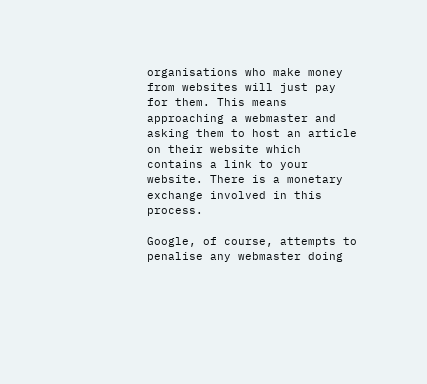organisations who make money from websites will just pay for them. This means approaching a webmaster and asking them to host an article on their website which contains a link to your website. There is a monetary exchange involved in this process.

Google, of course, attempts to penalise any webmaster doing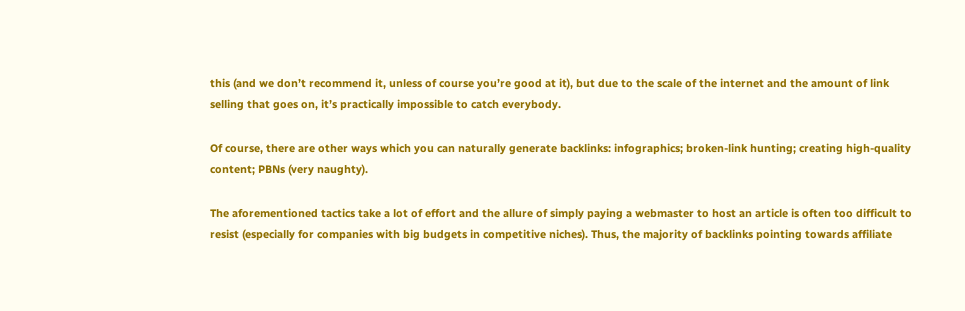this (and we don’t recommend it, unless of course you’re good at it), but due to the scale of the internet and the amount of link selling that goes on, it’s practically impossible to catch everybody.

Of course, there are other ways which you can naturally generate backlinks: infographics; broken-link hunting; creating high-quality content; PBNs (very naughty).

The aforementioned tactics take a lot of effort and the allure of simply paying a webmaster to host an article is often too difficult to resist (especially for companies with big budgets in competitive niches). Thus, the majority of backlinks pointing towards affiliate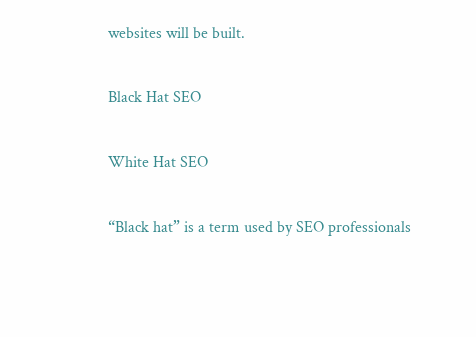websites will be built.

Black Hat SEO

White Hat SEO

“Black hat” is a term used by SEO professionals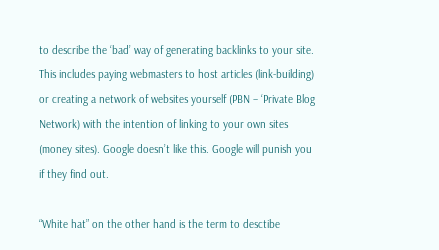to describe the ‘bad’ way of generating backlinks to your site. This includes paying webmasters to host articles (link-building) or creating a network of websites yourself (PBN – ‘Private Blog Network) with the intention of linking to your own sites (money sites). Google doesn’t like this. Google will punish you if they find out.

“White hat” on the other hand is the term to desctibe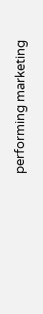performing marketing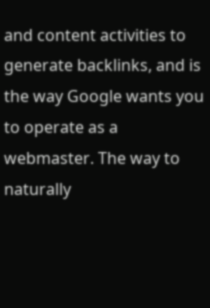and content activities to generate backlinks, and is the way Google wants you to operate as a webmaster. The way to naturally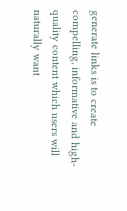generate links is to create compelling, informative and high-quality content which users will naturally want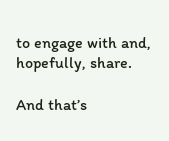to engage with and, hopefully, share.

And that’s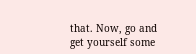that. Now, go and get yourself some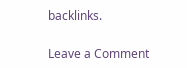backlinks.

Leave a Comment